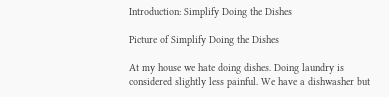Introduction: Simplify Doing the Dishes

Picture of Simplify Doing the Dishes

At my house we hate doing dishes. Doing laundry is considered slightly less painful. We have a dishwasher but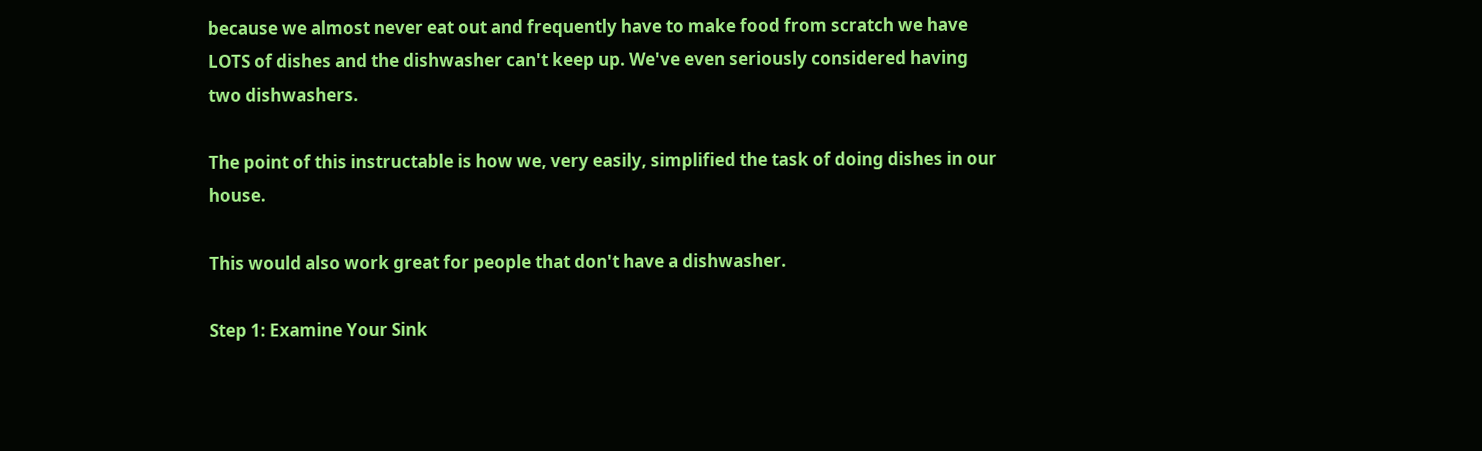because we almost never eat out and frequently have to make food from scratch we have LOTS of dishes and the dishwasher can't keep up. We've even seriously considered having two dishwashers.

The point of this instructable is how we, very easily, simplified the task of doing dishes in our house.

This would also work great for people that don't have a dishwasher.

Step 1: Examine Your Sink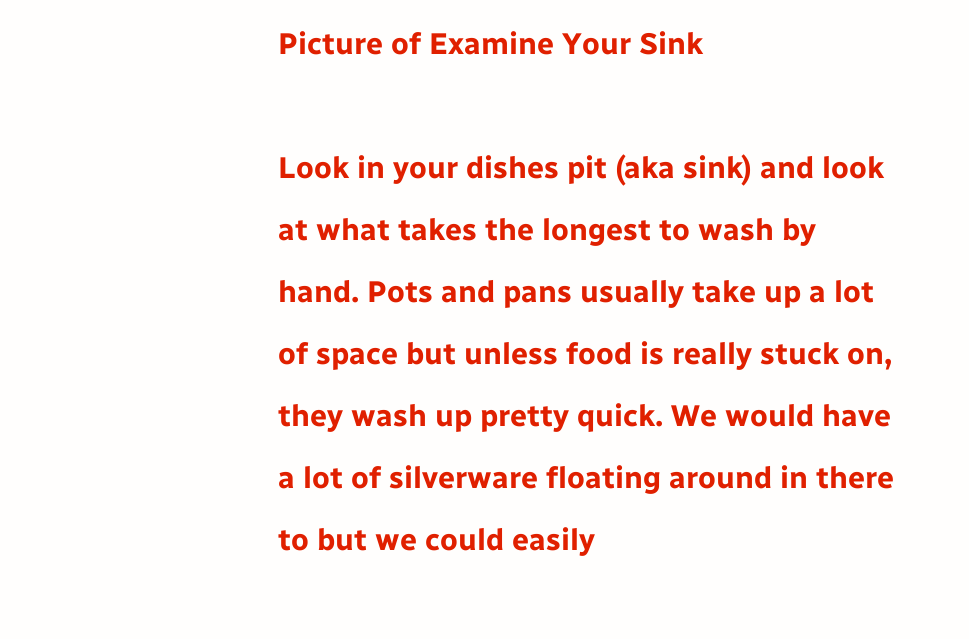Picture of Examine Your Sink

Look in your dishes pit (aka sink) and look at what takes the longest to wash by hand. Pots and pans usually take up a lot of space but unless food is really stuck on, they wash up pretty quick. We would have a lot of silverware floating around in there to but we could easily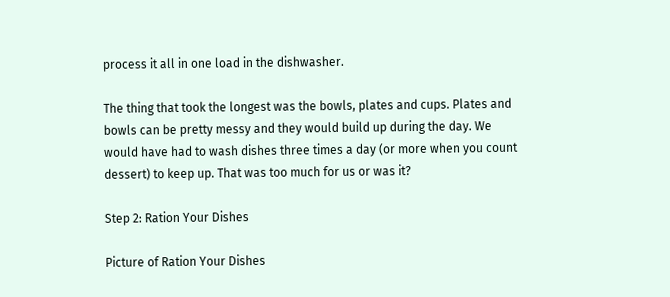process it all in one load in the dishwasher.

The thing that took the longest was the bowls, plates and cups. Plates and bowls can be pretty messy and they would build up during the day. We would have had to wash dishes three times a day (or more when you count dessert) to keep up. That was too much for us or was it?

Step 2: Ration Your Dishes

Picture of Ration Your Dishes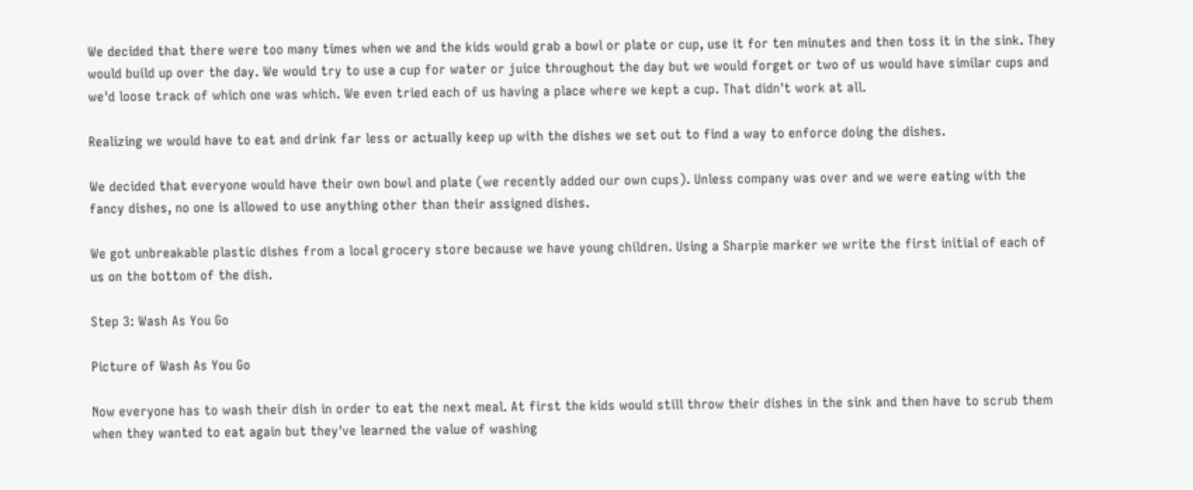We decided that there were too many times when we and the kids would grab a bowl or plate or cup, use it for ten minutes and then toss it in the sink. They would build up over the day. We would try to use a cup for water or juice throughout the day but we would forget or two of us would have similar cups and we'd loose track of which one was which. We even tried each of us having a place where we kept a cup. That didn't work at all.

Realizing we would have to eat and drink far less or actually keep up with the dishes we set out to find a way to enforce doing the dishes.

We decided that everyone would have their own bowl and plate (we recently added our own cups). Unless company was over and we were eating with the fancy dishes, no one is allowed to use anything other than their assigned dishes.

We got unbreakable plastic dishes from a local grocery store because we have young children. Using a Sharpie marker we write the first initial of each of us on the bottom of the dish.

Step 3: Wash As You Go

Picture of Wash As You Go

Now everyone has to wash their dish in order to eat the next meal. At first the kids would still throw their dishes in the sink and then have to scrub them when they wanted to eat again but they've learned the value of washing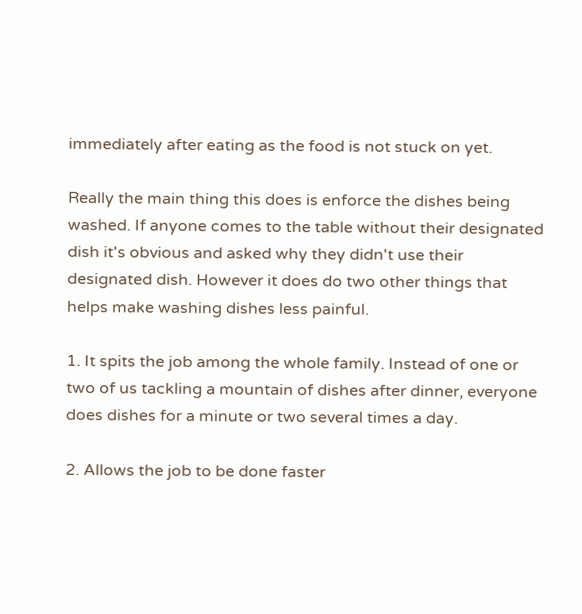immediately after eating as the food is not stuck on yet.

Really the main thing this does is enforce the dishes being washed. If anyone comes to the table without their designated dish it's obvious and asked why they didn't use their designated dish. However it does do two other things that helps make washing dishes less painful.

1. It spits the job among the whole family. Instead of one or two of us tackling a mountain of dishes after dinner, everyone does dishes for a minute or two several times a day.

2. Allows the job to be done faster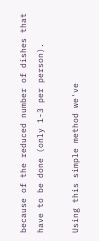because of the reduced number of dishes that have to be done (only 1-3 per person).

Using this simple method we've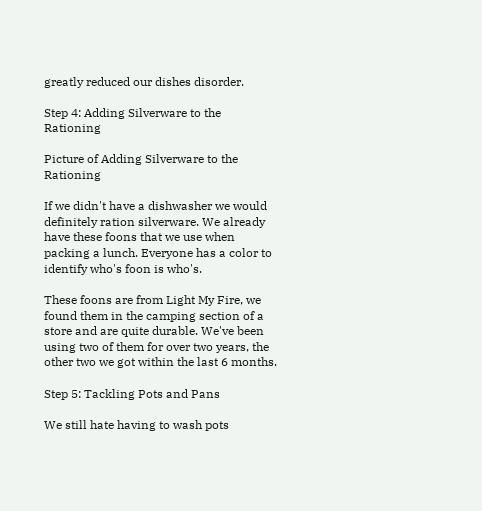greatly reduced our dishes disorder.

Step 4: Adding Silverware to the Rationing

Picture of Adding Silverware to the Rationing

If we didn't have a dishwasher we would definitely ration silverware. We already have these foons that we use when packing a lunch. Everyone has a color to identify who's foon is who's.

These foons are from Light My Fire, we found them in the camping section of a store and are quite durable. We've been using two of them for over two years, the other two we got within the last 6 months.

Step 5: Tackling Pots and Pans

We still hate having to wash pots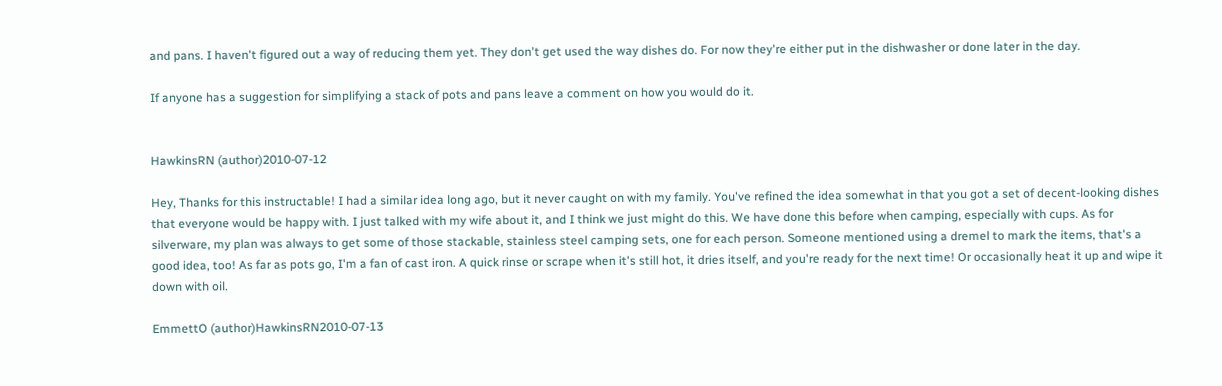and pans. I haven't figured out a way of reducing them yet. They don't get used the way dishes do. For now they're either put in the dishwasher or done later in the day.

If anyone has a suggestion for simplifying a stack of pots and pans leave a comment on how you would do it.


HawkinsRN (author)2010-07-12

Hey, Thanks for this instructable! I had a similar idea long ago, but it never caught on with my family. You've refined the idea somewhat in that you got a set of decent-looking dishes that everyone would be happy with. I just talked with my wife about it, and I think we just might do this. We have done this before when camping, especially with cups. As for silverware, my plan was always to get some of those stackable, stainless steel camping sets, one for each person. Someone mentioned using a dremel to mark the items, that's a good idea, too! As far as pots go, I'm a fan of cast iron. A quick rinse or scrape when it's still hot, it dries itself, and you're ready for the next time! Or occasionally heat it up and wipe it down with oil.

EmmettO (author)HawkinsRN2010-07-13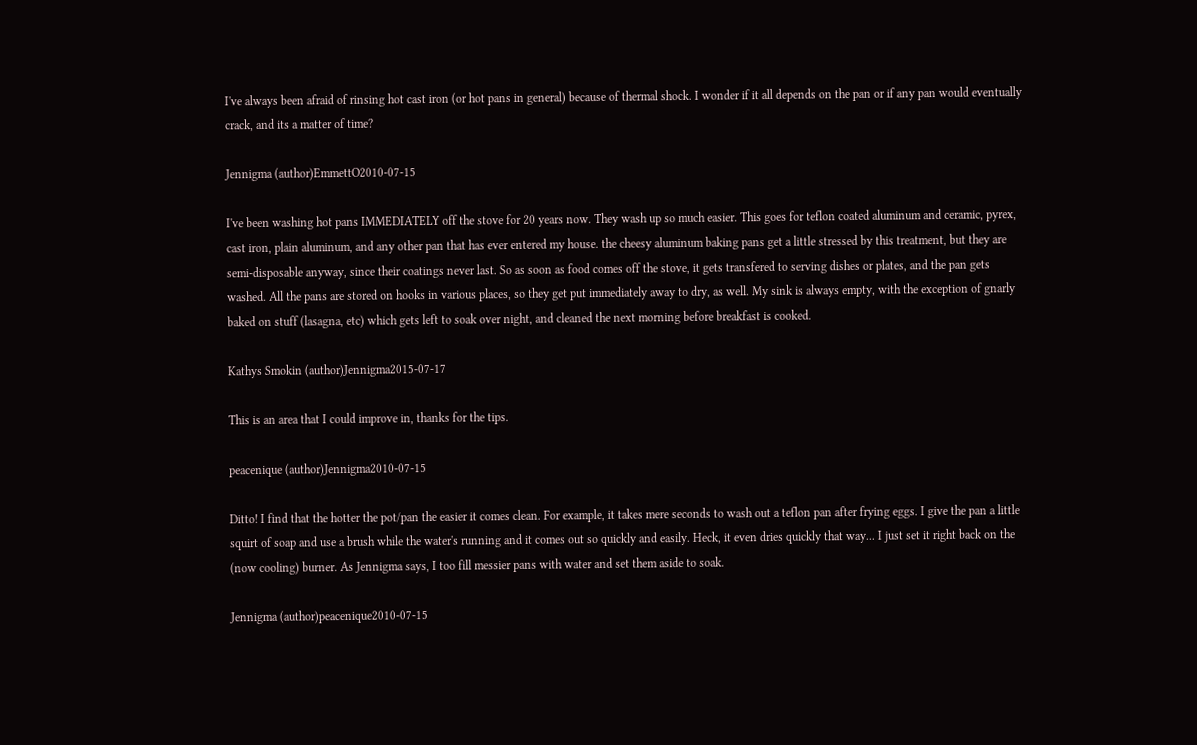I've always been afraid of rinsing hot cast iron (or hot pans in general) because of thermal shock. I wonder if it all depends on the pan or if any pan would eventually crack, and its a matter of time?

Jennigma (author)EmmettO2010-07-15

I've been washing hot pans IMMEDIATELY off the stove for 20 years now. They wash up so much easier. This goes for teflon coated aluminum and ceramic, pyrex, cast iron, plain aluminum, and any other pan that has ever entered my house. the cheesy aluminum baking pans get a little stressed by this treatment, but they are semi-disposable anyway, since their coatings never last. So as soon as food comes off the stove, it gets transfered to serving dishes or plates, and the pan gets washed. All the pans are stored on hooks in various places, so they get put immediately away to dry, as well. My sink is always empty, with the exception of gnarly baked on stuff (lasagna, etc) which gets left to soak over night, and cleaned the next morning before breakfast is cooked.

Kathys Smokin (author)Jennigma2015-07-17

This is an area that I could improve in, thanks for the tips.

peacenique (author)Jennigma2010-07-15

Ditto! I find that the hotter the pot/pan the easier it comes clean. For example, it takes mere seconds to wash out a teflon pan after frying eggs. I give the pan a little squirt of soap and use a brush while the water's running and it comes out so quickly and easily. Heck, it even dries quickly that way... I just set it right back on the (now cooling) burner. As Jennigma says, I too fill messier pans with water and set them aside to soak.

Jennigma (author)peacenique2010-07-15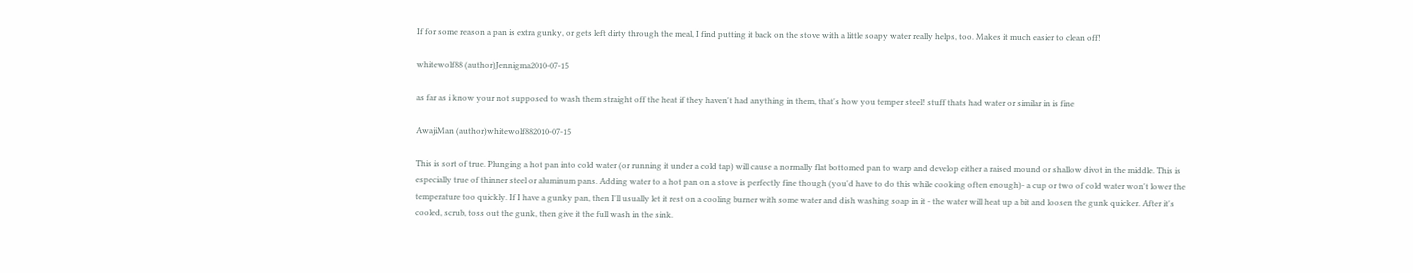If for some reason a pan is extra gunky, or gets left dirty through the meal, I find putting it back on the stove with a little soapy water really helps, too. Makes it much easier to clean off!

whitewolf88 (author)Jennigma2010-07-15

as far as i know your not supposed to wash them straight off the heat if they haven't had anything in them, that's how you temper steel! stuff thats had water or similar in is fine

AwajiMan (author)whitewolf882010-07-15

This is sort of true. Plunging a hot pan into cold water (or running it under a cold tap) will cause a normally flat bottomed pan to warp and develop either a raised mound or shallow divot in the middle. This is especially true of thinner steel or aluminum pans. Adding water to a hot pan on a stove is perfectly fine though (you'd have to do this while cooking often enough)- a cup or two of cold water won't lower the temperature too quickly. If I have a gunky pan, then I'll usually let it rest on a cooling burner with some water and dish washing soap in it - the water will heat up a bit and loosen the gunk quicker. After it's cooled, scrub, toss out the gunk, then give it the full wash in the sink.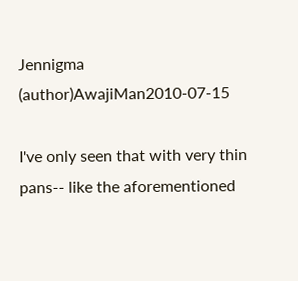Jennigma (author)AwajiMan2010-07-15

I've only seen that with very thin pans-- like the aforementioned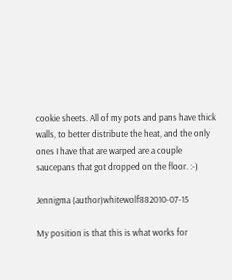cookie sheets. All of my pots and pans have thick walls, to better distribute the heat, and the only ones I have that are warped are a couple saucepans that got dropped on the floor. :-)

Jennigma (author)whitewolf882010-07-15

My position is that this is what works for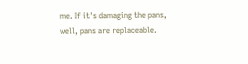me. If it's damaging the pans, well, pans are replaceable.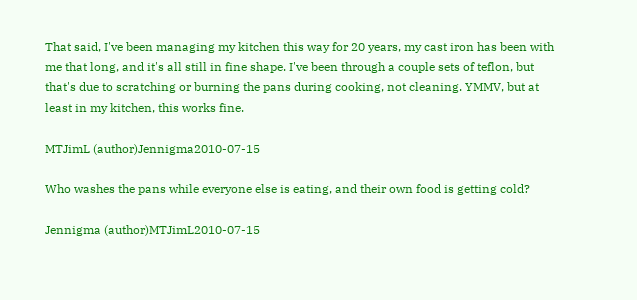That said, I've been managing my kitchen this way for 20 years, my cast iron has been with me that long, and it's all still in fine shape. I've been through a couple sets of teflon, but that's due to scratching or burning the pans during cooking, not cleaning. YMMV, but at least in my kitchen, this works fine.

MTJimL (author)Jennigma2010-07-15

Who washes the pans while everyone else is eating, and their own food is getting cold?

Jennigma (author)MTJimL2010-07-15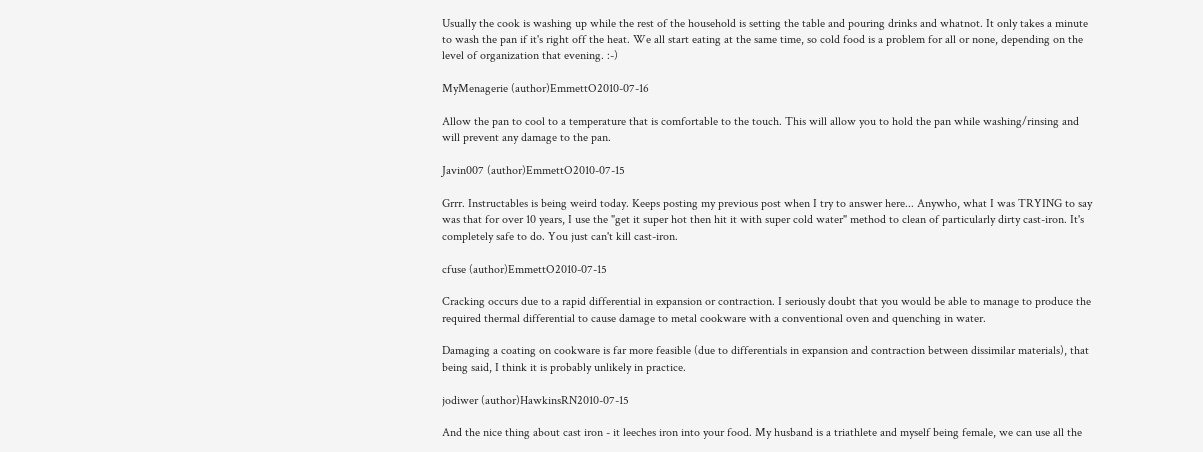Usually the cook is washing up while the rest of the household is setting the table and pouring drinks and whatnot. It only takes a minute to wash the pan if it's right off the heat. We all start eating at the same time, so cold food is a problem for all or none, depending on the level of organization that evening. :-)

MyMenagerie (author)EmmettO2010-07-16

Allow the pan to cool to a temperature that is comfortable to the touch. This will allow you to hold the pan while washing/rinsing and will prevent any damage to the pan.

Javin007 (author)EmmettO2010-07-15

Grrr. Instructables is being weird today. Keeps posting my previous post when I try to answer here... Anywho, what I was TRYING to say was that for over 10 years, I use the "get it super hot then hit it with super cold water" method to clean of particularly dirty cast-iron. It's completely safe to do. You just can't kill cast-iron.

cfuse (author)EmmettO2010-07-15

Cracking occurs due to a rapid differential in expansion or contraction. I seriously doubt that you would be able to manage to produce the required thermal differential to cause damage to metal cookware with a conventional oven and quenching in water.

Damaging a coating on cookware is far more feasible (due to differentials in expansion and contraction between dissimilar materials), that being said, I think it is probably unlikely in practice.

jodiwer (author)HawkinsRN2010-07-15

And the nice thing about cast iron - it leeches iron into your food. My husband is a triathlete and myself being female, we can use all the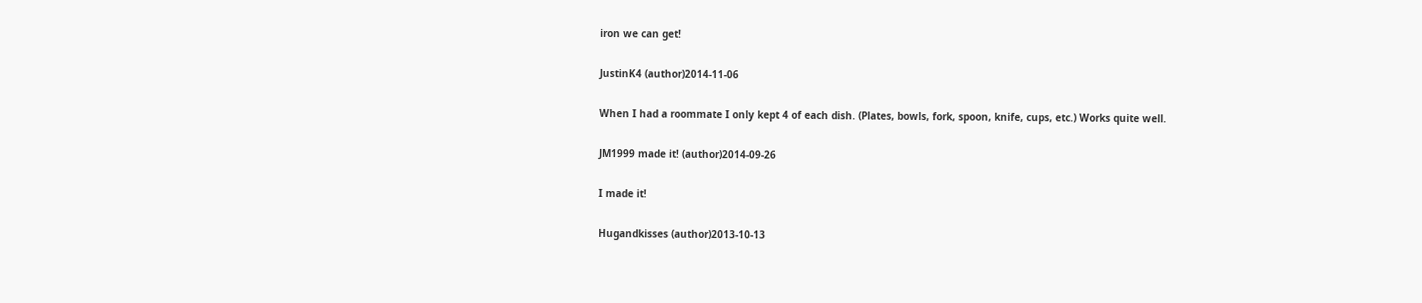iron we can get!

JustinK4 (author)2014-11-06

When I had a roommate I only kept 4 of each dish. (Plates, bowls, fork, spoon, knife, cups, etc.) Works quite well.

JM1999 made it! (author)2014-09-26

I made it!

Hugandkisses (author)2013-10-13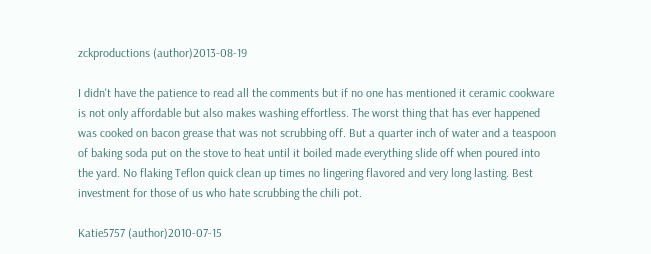zckproductions (author)2013-08-19

I didn't have the patience to read all the comments but if no one has mentioned it ceramic cookware is not only affordable but also makes washing effortless. The worst thing that has ever happened was cooked on bacon grease that was not scrubbing off. But a quarter inch of water and a teaspoon of baking soda put on the stove to heat until it boiled made everything slide off when poured into the yard. No flaking Teflon quick clean up times no lingering flavored and very long lasting. Best investment for those of us who hate scrubbing the chili pot.

Katie5757 (author)2010-07-15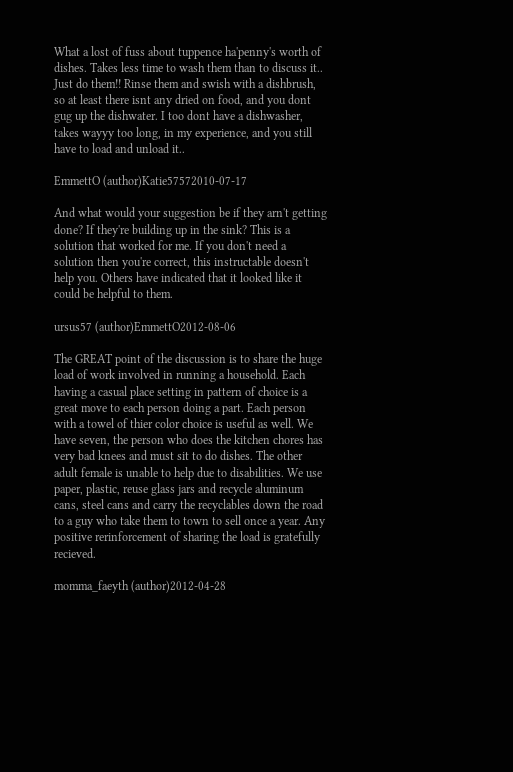What a lost of fuss about tuppence ha'penny's worth of dishes. Takes less time to wash them than to discuss it.. Just do them!! Rinse them and swish with a dishbrush, so at least there isnt any dried on food, and you dont gug up the dishwater. I too dont have a dishwasher, takes wayyy too long, in my experience, and you still have to load and unload it..

EmmettO (author)Katie57572010-07-17

And what would your suggestion be if they arn't getting done? If they're building up in the sink? This is a solution that worked for me. If you don't need a solution then you're correct, this instructable doesn't help you. Others have indicated that it looked like it could be helpful to them.

ursus57 (author)EmmettO2012-08-06

The GREAT point of the discussion is to share the huge load of work involved in running a household. Each having a casual place setting in pattern of choice is a great move to each person doing a part. Each person with a towel of thier color choice is useful as well. We have seven, the person who does the kitchen chores has very bad knees and must sit to do dishes. The other adult female is unable to help due to disabilities. We use paper, plastic, reuse glass jars and recycle aluminum cans, steel cans and carry the recyclables down the road to a guy who take them to town to sell once a year. Any positive rerinforcement of sharing the load is gratefully recieved.

momma_faeyth (author)2012-04-28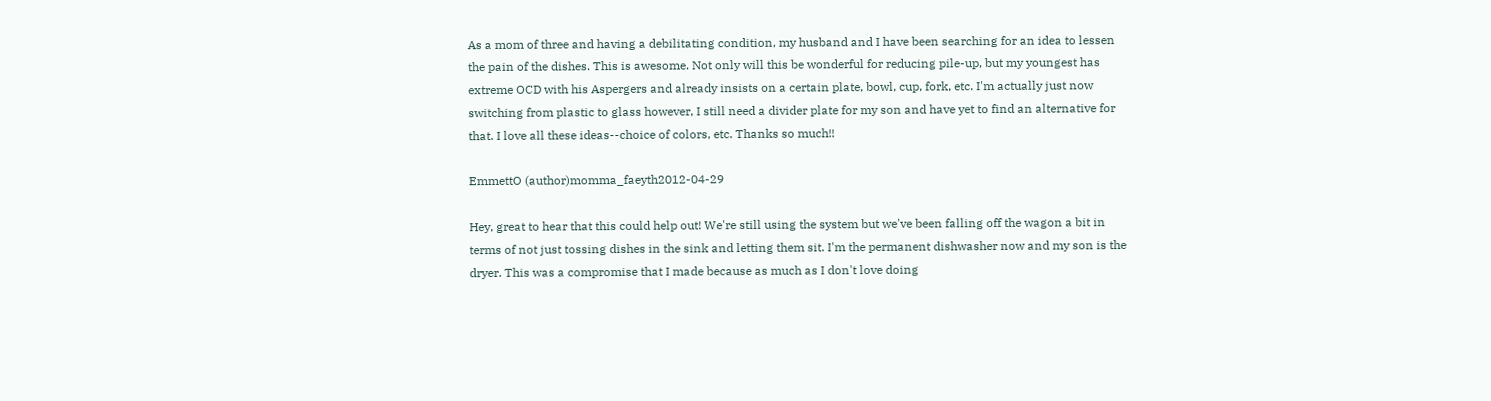As a mom of three and having a debilitating condition, my husband and I have been searching for an idea to lessen the pain of the dishes. This is awesome. Not only will this be wonderful for reducing pile-up, but my youngest has extreme OCD with his Aspergers and already insists on a certain plate, bowl, cup, fork, etc. I'm actually just now switching from plastic to glass however, I still need a divider plate for my son and have yet to find an alternative for that. I love all these ideas--choice of colors, etc. Thanks so much!!

EmmettO (author)momma_faeyth2012-04-29

Hey, great to hear that this could help out! We're still using the system but we've been falling off the wagon a bit in terms of not just tossing dishes in the sink and letting them sit. I'm the permanent dishwasher now and my son is the dryer. This was a compromise that I made because as much as I don't love doing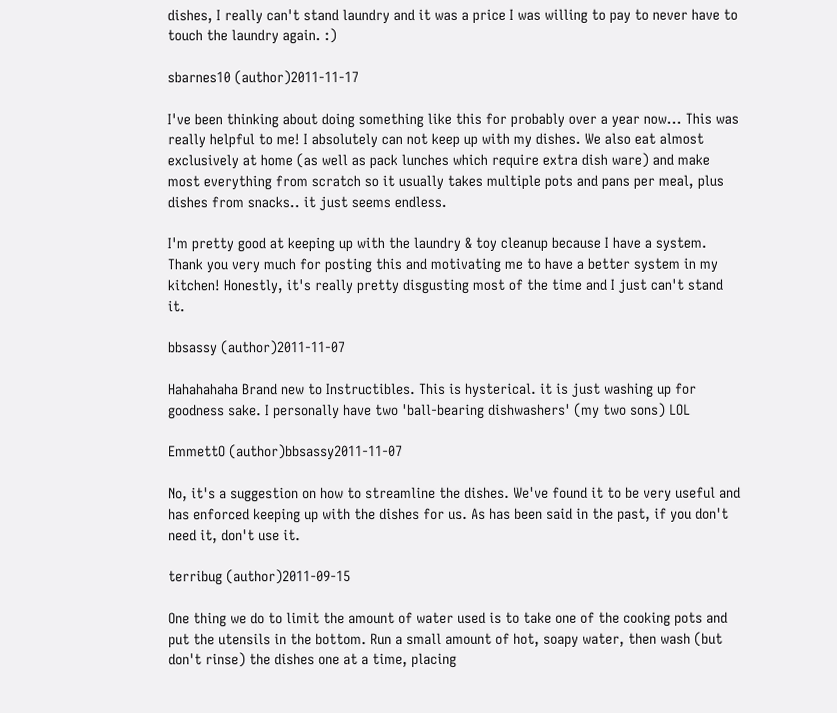dishes, I really can't stand laundry and it was a price I was willing to pay to never have to touch the laundry again. :)

sbarnes10 (author)2011-11-17

I've been thinking about doing something like this for probably over a year now... This was really helpful to me! I absolutely can not keep up with my dishes. We also eat almost exclusively at home (as well as pack lunches which require extra dish ware) and make most everything from scratch so it usually takes multiple pots and pans per meal, plus dishes from snacks.. it just seems endless.

I'm pretty good at keeping up with the laundry & toy cleanup because I have a system. Thank you very much for posting this and motivating me to have a better system in my kitchen! Honestly, it's really pretty disgusting most of the time and I just can't stand it.

bbsassy (author)2011-11-07

Hahahahaha Brand new to Instructibles. This is hysterical. it is just washing up for goodness sake. I personally have two 'ball-bearing dishwashers' (my two sons) LOL

EmmettO (author)bbsassy2011-11-07

No, it's a suggestion on how to streamline the dishes. We've found it to be very useful and has enforced keeping up with the dishes for us. As has been said in the past, if you don't need it, don't use it.

terribug (author)2011-09-15

One thing we do to limit the amount of water used is to take one of the cooking pots and put the utensils in the bottom. Run a small amount of hot, soapy water, then wash (but don't rinse) the dishes one at a time, placing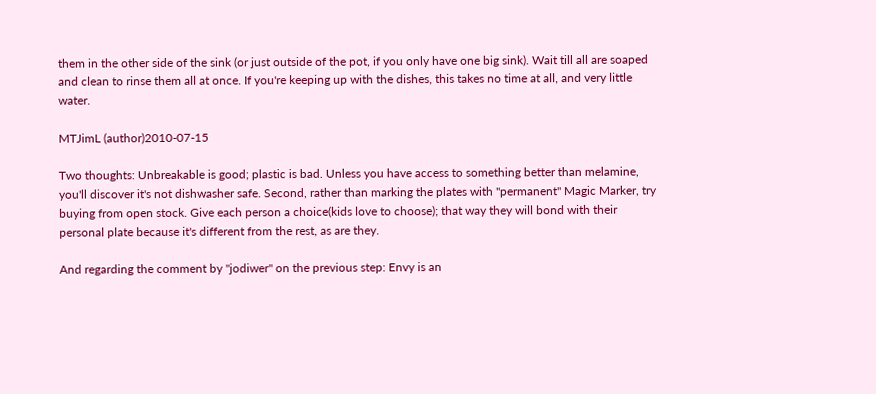them in the other side of the sink (or just outside of the pot, if you only have one big sink). Wait till all are soaped and clean to rinse them all at once. If you're keeping up with the dishes, this takes no time at all, and very little water.

MTJimL (author)2010-07-15

Two thoughts: Unbreakable is good; plastic is bad. Unless you have access to something better than melamine, you'll discover it's not dishwasher safe. Second, rather than marking the plates with "permanent" Magic Marker, try buying from open stock. Give each person a choice(kids love to choose); that way they will bond with their personal plate because it's different from the rest, as are they.

And regarding the comment by "jodiwer" on the previous step: Envy is an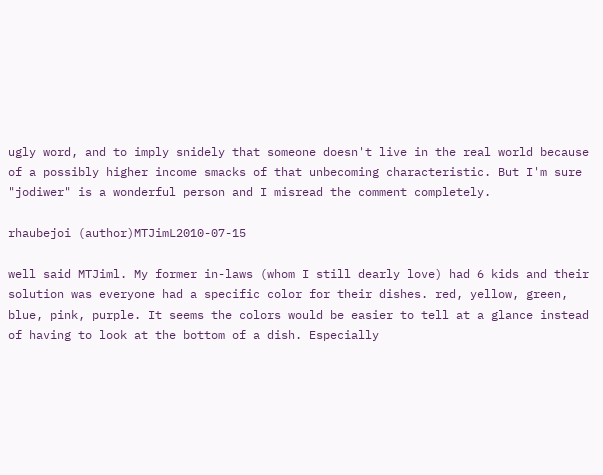ugly word, and to imply snidely that someone doesn't live in the real world because of a possibly higher income smacks of that unbecoming characteristic. But I'm sure "jodiwer" is a wonderful person and I misread the comment completely.

rhaubejoi (author)MTJimL2010-07-15

well said MTJiml. My former in-laws (whom I still dearly love) had 6 kids and their solution was everyone had a specific color for their dishes. red, yellow, green, blue, pink, purple. It seems the colors would be easier to tell at a glance instead of having to look at the bottom of a dish. Especially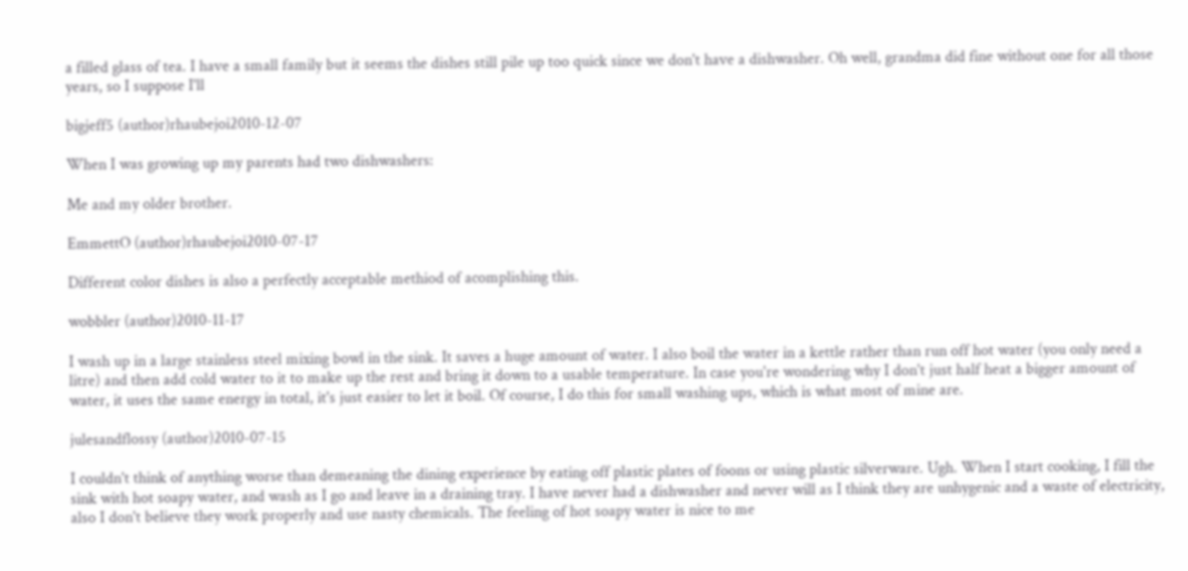a filled glass of tea. I have a small family but it seems the dishes still pile up too quick since we don't have a dishwasher. Oh well, grandma did fine without one for all those years, so I suppose I'll

bigjeff5 (author)rhaubejoi2010-12-07

When I was growing up my parents had two dishwashers:

Me and my older brother.

EmmettO (author)rhaubejoi2010-07-17

Different color dishes is also a perfectly acceptable methiod of acomplishing this.

wobbler (author)2010-11-17

I wash up in a large stainless steel mixing bowl in the sink. It saves a huge amount of water. I also boil the water in a kettle rather than run off hot water (you only need a litre) and then add cold water to it to make up the rest and bring it down to a usable temperature. In case you're wondering why I don't just half heat a bigger amount of water, it uses the same energy in total, it's just easier to let it boil. Of course, I do this for small washing ups, which is what most of mine are.

julesandflossy (author)2010-07-15

I couldn't think of anything worse than demeaning the dining experience by eating off plastic plates of foons or using plastic silverware. Ugh. When I start cooking, I fill the sink with hot soapy water, and wash as I go and leave in a draining tray. I have never had a dishwasher and never will as I think they are unhygenic and a waste of electricity, also I don't believe they work properly and use nasty chemicals. The feeling of hot soapy water is nice to me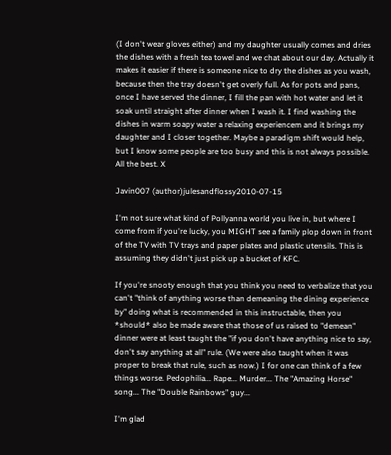(I don't wear gloves either) and my daughter usually comes and dries the dishes with a fresh tea towel and we chat about our day. Actually it makes it easier if there is someone nice to dry the dishes as you wash, because then the tray doesn't get overly full. As for pots and pans, once I have served the dinner, I fill the pan with hot water and let it soak until straight after dinner when I wash it. I find washing the dishes in warm soapy water a relaxing experiencem and it brings my daughter and I closer together. Maybe a paradigm shift would help, but I know some people are too busy and this is not always possible. All the best. X

Javin007 (author)julesandflossy2010-07-15

I'm not sure what kind of Pollyanna world you live in, but where I come from if you're lucky, you MIGHT see a family plop down in front of the TV with TV trays and paper plates and plastic utensils. This is assuming they didn't just pick up a bucket of KFC.

If you're snooty enough that you think you need to verbalize that you can't "think of anything worse than demeaning the dining experience by" doing what is recommended in this instructable, then you *should* also be made aware that those of us raised to "demean" dinner were at least taught the "if you don't have anything nice to say, don't say anything at all" rule. (We were also taught when it was proper to break that rule, such as now.) I for one can think of a few things worse. Pedophilia... Rape... Murder... The "Amazing Horse" song... The "Double Rainbows" guy...

I'm glad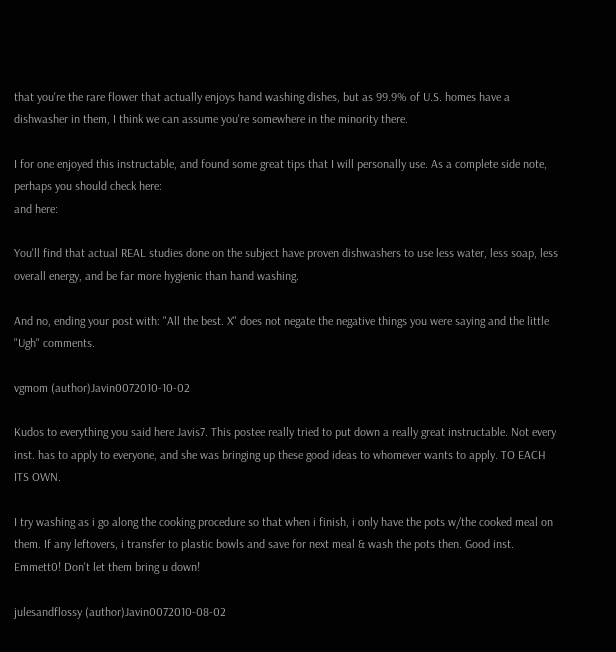that you're the rare flower that actually enjoys hand washing dishes, but as 99.9% of U.S. homes have a dishwasher in them, I think we can assume you're somewhere in the minority there.

I for one enjoyed this instructable, and found some great tips that I will personally use. As a complete side note, perhaps you should check here:
and here:

You'll find that actual REAL studies done on the subject have proven dishwashers to use less water, less soap, less overall energy, and be far more hygienic than hand washing.

And no, ending your post with: "All the best. X" does not negate the negative things you were saying and the little "Ugh" comments.

vgmom (author)Javin0072010-10-02

Kudos to everything you said here Javis7. This postee really tried to put down a really great instructable. Not every inst. has to apply to everyone, and she was bringing up these good ideas to whomever wants to apply. TO EACH ITS OWN.

I try washing as i go along the cooking procedure so that when i finish, i only have the pots w/the cooked meal on them. If any leftovers, i transfer to plastic bowls and save for next meal & wash the pots then. Good inst. Emmett0! Don't let them bring u down!

julesandflossy (author)Javin0072010-08-02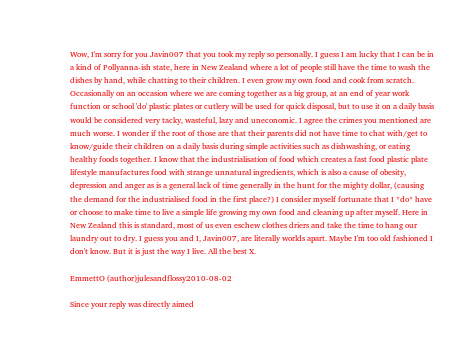Wow, I'm sorry for you Javin007 that you took my reply so personally. I guess I am lucky that I can be in a kind of Pollyanna-ish state, here in New Zealand where a lot of people still have the time to wash the dishes by hand, while chatting to their children. I even grow my own food and cook from scratch. Occasionally on an occasion where we are coming together as a big group, at an end of year work function or school 'do' plastic plates or cutlery will be used for quick disposal, but to use it on a daily basis would be considered very tacky, wasteful, lazy and uneconomic. I agree the crimes you mentioned are much worse. I wonder if the root of those are that their parents did not have time to chat with/get to know/guide their children on a daily basis during simple activities such as dishwashing, or eating healthy foods together. I know that the industrialisation of food which creates a fast food plastic plate lifestyle manufactures food with strange unnatural ingredients, which is also a cause of obesity, depression and anger as is a general lack of time generally in the hunt for the mighty dollar, (causing the demand for the industrialised food in the first place?) I consider myself fortunate that I *do* have or choose to make time to live a simple life growing my own food and cleaning up after myself. Here in New Zealand this is standard, most of us even eschew clothes driers and take the time to hang our laundry out to dry. I guess you and I, Javin007, are literally worlds apart. Maybe I'm too old fashioned I don't know. But it is just the way I live. All the best X.

EmmettO (author)julesandflossy2010-08-02

Since your reply was directly aimed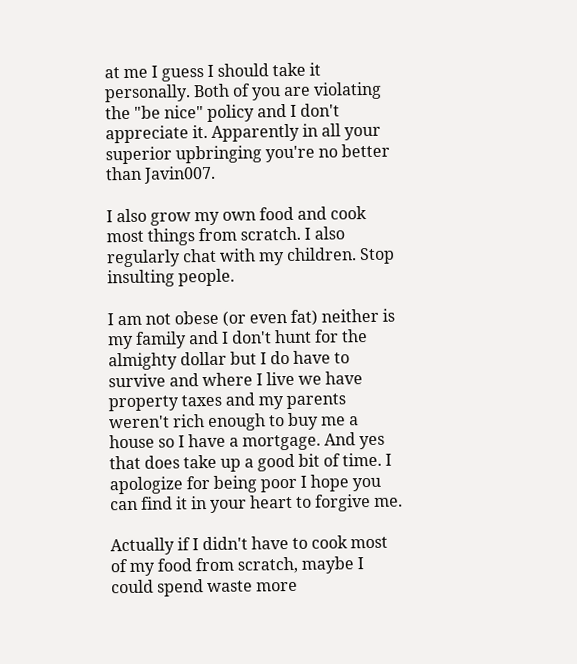at me I guess I should take it personally. Both of you are violating the "be nice" policy and I don't appreciate it. Apparently in all your superior upbringing you're no better than Javin007.

I also grow my own food and cook most things from scratch. I also regularly chat with my children. Stop insulting people.

I am not obese (or even fat) neither is my family and I don't hunt for the almighty dollar but I do have to survive and where I live we have property taxes and my parents weren't rich enough to buy me a house so I have a mortgage. And yes that does take up a good bit of time. I apologize for being poor I hope you can find it in your heart to forgive me.

Actually if I didn't have to cook most of my food from scratch, maybe I could spend waste more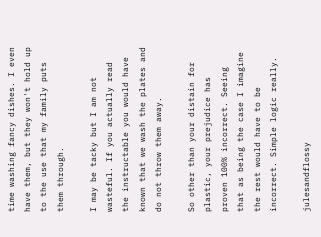time washing fancy dishes. I even have them, but they won't hold up to the use that my family puts them through.

I may be tacky but I am not wasteful. If you actually read the instructable you would have known that we wash the plates and do not throw them away.

So other than your distain for plastic, your prejudice has proven 100% incorrect. Seeing that as being the case I imagine the rest would have to be incorrect. Simple logic really.

julesandflossy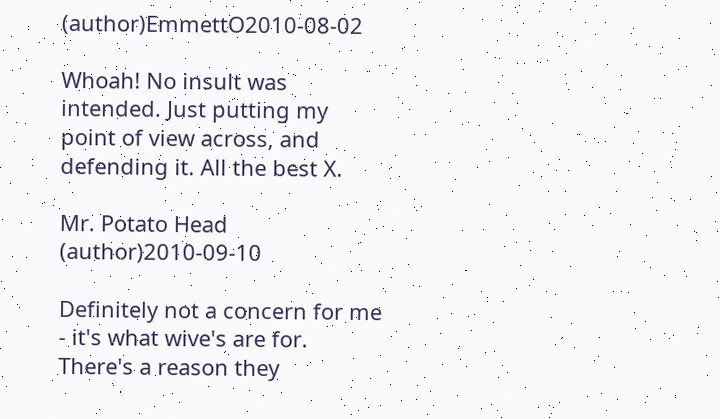(author)EmmettO2010-08-02

Whoah! No insult was intended. Just putting my point of view across, and defending it. All the best X.

Mr. Potato Head (author)2010-09-10

Definitely not a concern for me - it's what wive's are for. There's a reason they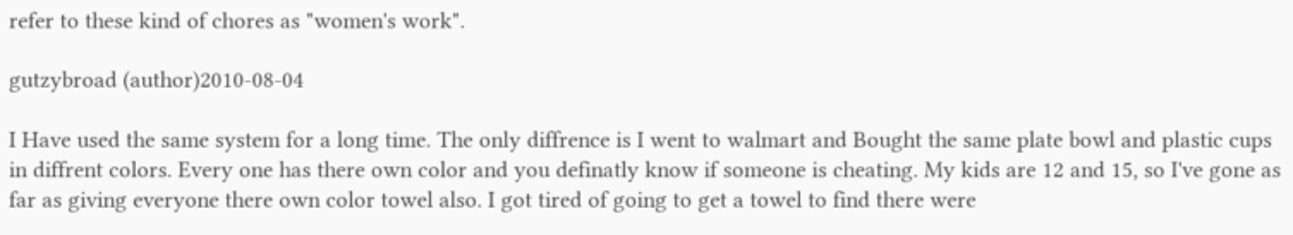refer to these kind of chores as "women's work".

gutzybroad (author)2010-08-04

I Have used the same system for a long time. The only diffrence is I went to walmart and Bought the same plate bowl and plastic cups in diffrent colors. Every one has there own color and you definatly know if someone is cheating. My kids are 12 and 15, so I've gone as far as giving everyone there own color towel also. I got tired of going to get a towel to find there were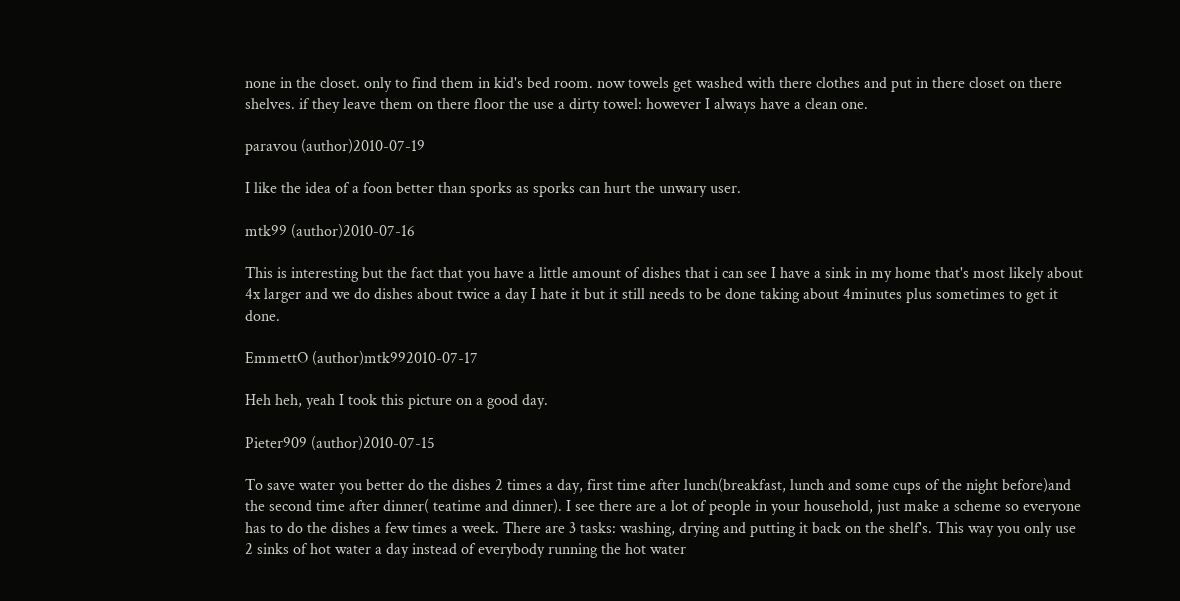none in the closet. only to find them in kid's bed room. now towels get washed with there clothes and put in there closet on there shelves. if they leave them on there floor the use a dirty towel: however I always have a clean one.

paravou (author)2010-07-19

I like the idea of a foon better than sporks as sporks can hurt the unwary user.

mtk99 (author)2010-07-16

This is interesting but the fact that you have a little amount of dishes that i can see I have a sink in my home that's most likely about 4x larger and we do dishes about twice a day I hate it but it still needs to be done taking about 4minutes plus sometimes to get it done.

EmmettO (author)mtk992010-07-17

Heh heh, yeah I took this picture on a good day.

Pieter909 (author)2010-07-15

To save water you better do the dishes 2 times a day, first time after lunch(breakfast, lunch and some cups of the night before)and the second time after dinner( teatime and dinner). I see there are a lot of people in your household, just make a scheme so everyone has to do the dishes a few times a week. There are 3 tasks: washing, drying and putting it back on the shelf's. This way you only use 2 sinks of hot water a day instead of everybody running the hot water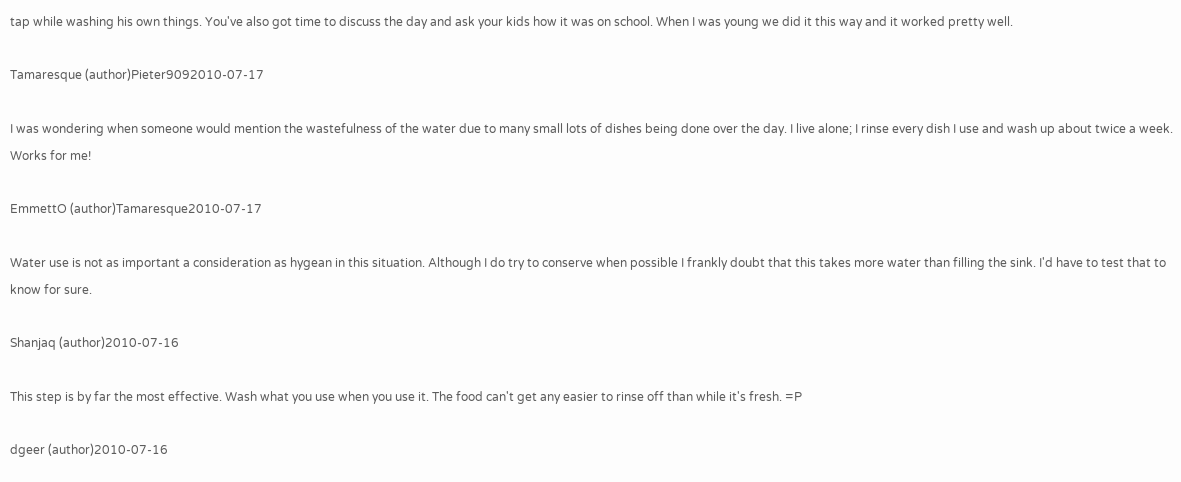tap while washing his own things. You've also got time to discuss the day and ask your kids how it was on school. When I was young we did it this way and it worked pretty well.

Tamaresque (author)Pieter9092010-07-17

I was wondering when someone would mention the wastefulness of the water due to many small lots of dishes being done over the day. I live alone; I rinse every dish I use and wash up about twice a week. Works for me!

EmmettO (author)Tamaresque2010-07-17

Water use is not as important a consideration as hygean in this situation. Although I do try to conserve when possible I frankly doubt that this takes more water than filling the sink. I'd have to test that to know for sure.

Shanjaq (author)2010-07-16

This step is by far the most effective. Wash what you use when you use it. The food can't get any easier to rinse off than while it's fresh. =P

dgeer (author)2010-07-16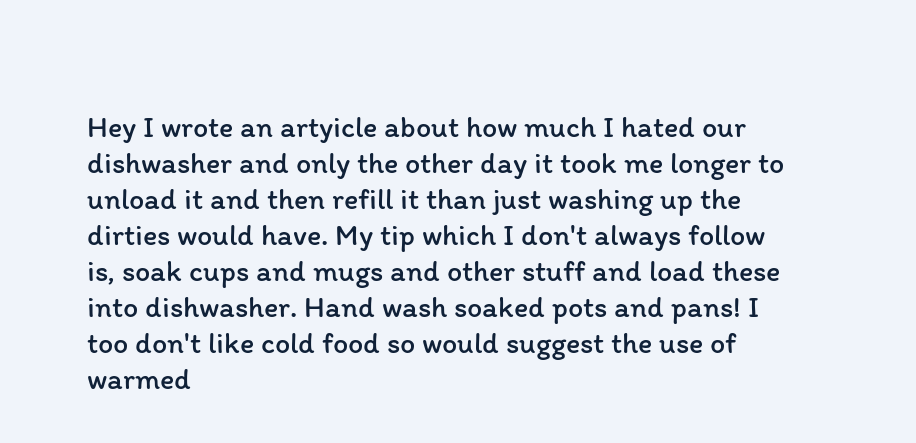Hey I wrote an artyicle about how much I hated our dishwasher and only the other day it took me longer to unload it and then refill it than just washing up the dirties would have. My tip which I don't always follow is, soak cups and mugs and other stuff and load these into dishwasher. Hand wash soaked pots and pans! I too don't like cold food so would suggest the use of warmed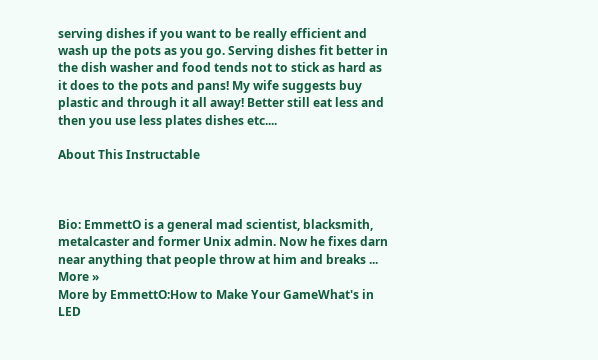serving dishes if you want to be really efficient and wash up the pots as you go. Serving dishes fit better in the dish washer and food tends not to stick as hard as it does to the pots and pans! My wife suggests buy plastic and through it all away! Better still eat less and then you use less plates dishes etc....

About This Instructable



Bio: EmmettO is a general mad scientist, blacksmith, metalcaster and former Unix admin. Now he fixes darn near anything that people throw at him and breaks ... More »
More by EmmettO:How to Make Your GameWhat's in LED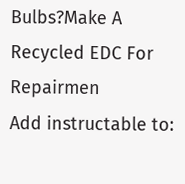Bulbs?Make A Recycled EDC For Repairmen
Add instructable to: